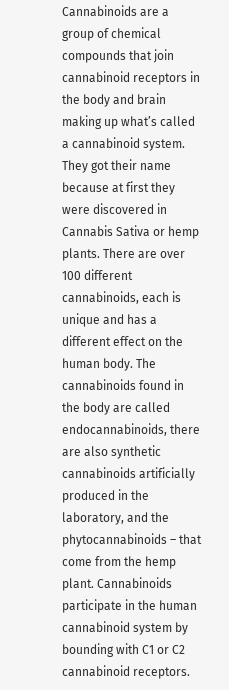Cannabinoids are a group of chemical compounds that join cannabinoid receptors in the body and brain making up what’s called a cannabinoid system. They got their name because at first they were discovered in Cannabis Sativa or hemp plants. There are over 100 different cannabinoids, each is unique and has a different effect on the human body. The cannabinoids found in the body are called endocannabinoids, there are also synthetic cannabinoids artificially produced in the laboratory, and the phytocannabinoids – that come from the hemp plant. Cannabinoids participate in the human cannabinoid system by bounding with C1 or C2 cannabinoid receptors.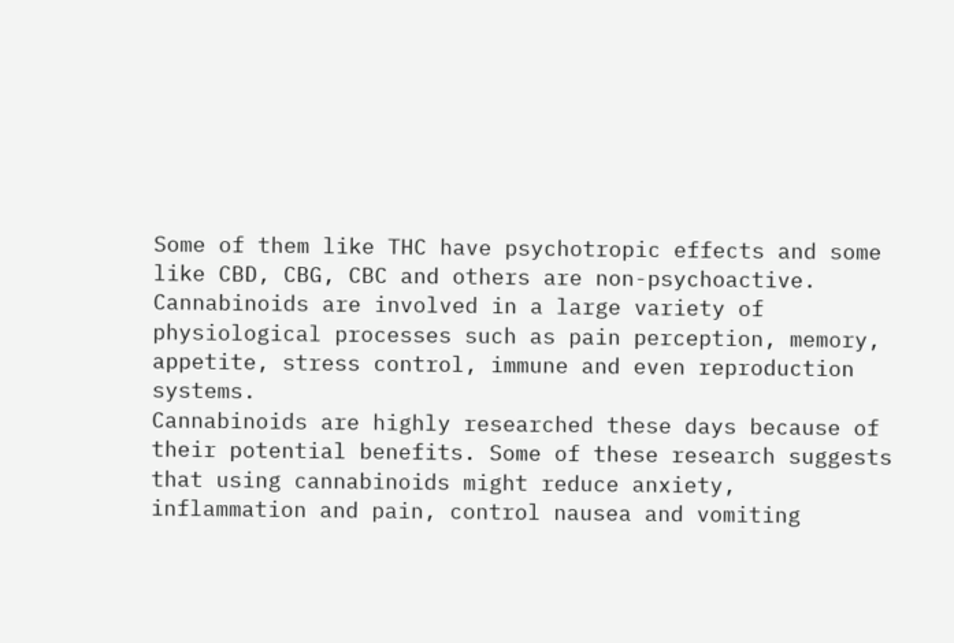Some of them like THC have psychotropic effects and some like CBD, CBG, CBC and others are non-psychoactive. Cannabinoids are involved in a large variety of physiological processes such as pain perception, memory, appetite, stress control, immune and even reproduction systems.
Cannabinoids are highly researched these days because of their potential benefits. Some of these research suggests that using cannabinoids might reduce anxiety, inflammation and pain, control nausea and vomiting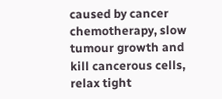caused by cancer chemotherapy, slow tumour growth and kill cancerous cells, relax tight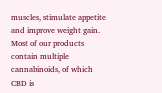muscles, stimulate appetite and improve weight gain.
Most of our products contain multiple cannabinoids, of which CBD is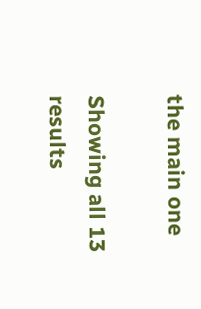the main one

Showing all 13 results